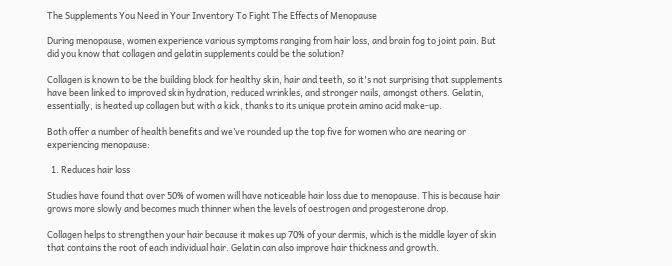The Supplements You Need in Your Inventory To Fight The Effects of Menopause

During menopause, women experience various symptoms ranging from hair loss, and brain fog to joint pain. But did you know that collagen and gelatin supplements could be the solution?

Collagen is known to be the building block for healthy skin, hair and teeth, so it's not surprising that supplements have been linked to improved skin hydration, reduced wrinkles, and stronger nails, amongst others. Gelatin, essentially, is heated up collagen but with a kick, thanks to its unique protein amino acid make-up.

Both offer a number of health benefits and we’ve rounded up the top five for women who are nearing or experiencing menopause:

  1. Reduces hair loss

Studies have found that over 50% of women will have noticeable hair loss due to menopause. This is because hair grows more slowly and becomes much thinner when the levels of oestrogen and progesterone drop.

Collagen helps to strengthen your hair because it makes up 70% of your dermis, which is the middle layer of skin that contains the root of each individual hair. Gelatin can also improve hair thickness and growth.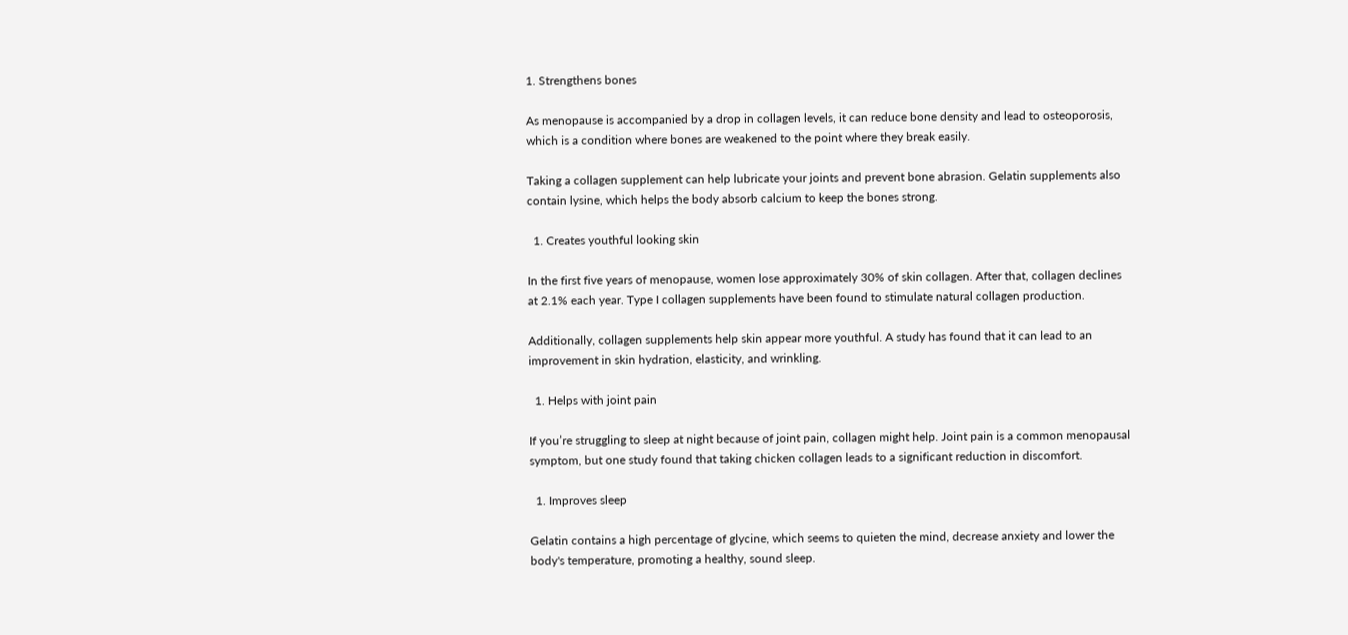1. Strengthens bones

As menopause is accompanied by a drop in collagen levels, it can reduce bone density and lead to osteoporosis, which is a condition where bones are weakened to the point where they break easily.

Taking a collagen supplement can help lubricate your joints and prevent bone abrasion. Gelatin supplements also contain lysine, which helps the body absorb calcium to keep the bones strong.

  1. Creates youthful looking skin

In the first five years of menopause, women lose approximately 30% of skin collagen. After that, collagen declines at 2.1% each year. Type I collagen supplements have been found to stimulate natural collagen production.

Additionally, collagen supplements help skin appear more youthful. A study has found that it can lead to an improvement in skin hydration, elasticity, and wrinkling.

  1. Helps with joint pain

If you’re struggling to sleep at night because of joint pain, collagen might help. Joint pain is a common menopausal symptom, but one study found that taking chicken collagen leads to a significant reduction in discomfort.

  1. Improves sleep

Gelatin contains a high percentage of glycine, which seems to quieten the mind, decrease anxiety and lower the body's temperature, promoting a healthy, sound sleep.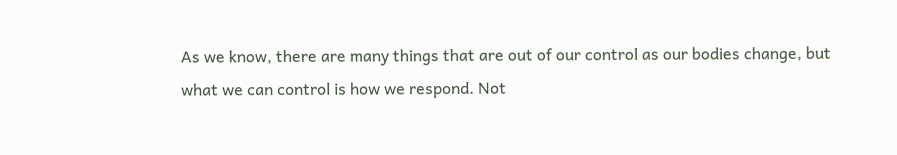As we know, there are many things that are out of our control as our bodies change, but what we can control is how we respond. Not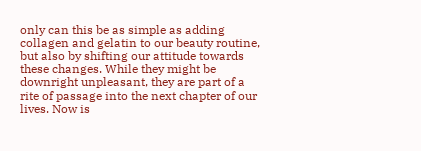only can this be as simple as adding collagen and gelatin to our beauty routine, but also by shifting our attitude towards these changes. While they might be downright unpleasant, they are part of a rite of passage into the next chapter of our lives. Now is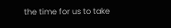the time for us to take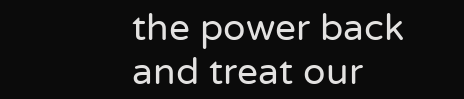the power back and treat our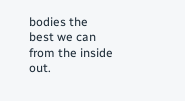bodies the best we can from the inside out.